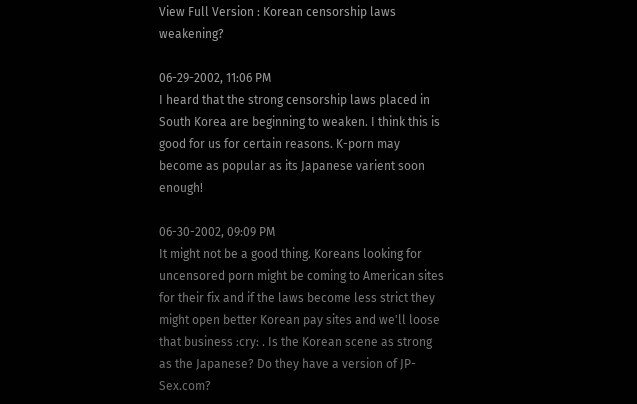View Full Version : Korean censorship laws weakening?

06-29-2002, 11:06 PM
I heard that the strong censorship laws placed in South Korea are beginning to weaken. I think this is good for us for certain reasons. K-porn may become as popular as its Japanese varient soon enough!

06-30-2002, 09:09 PM
It might not be a good thing. Koreans looking for uncensored porn might be coming to American sites for their fix and if the laws become less strict they might open better Korean pay sites and we'll loose that business :cry: . Is the Korean scene as strong as the Japanese? Do they have a version of JP-Sex.com?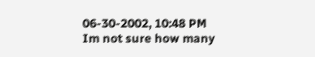06-30-2002, 10:48 PM
Im not sure how many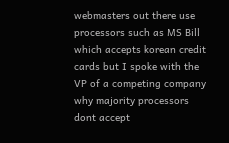webmasters out there use processors such as MS Bill which accepts korean credit cards but I spoke with the VP of a competing company why majority processors dont accept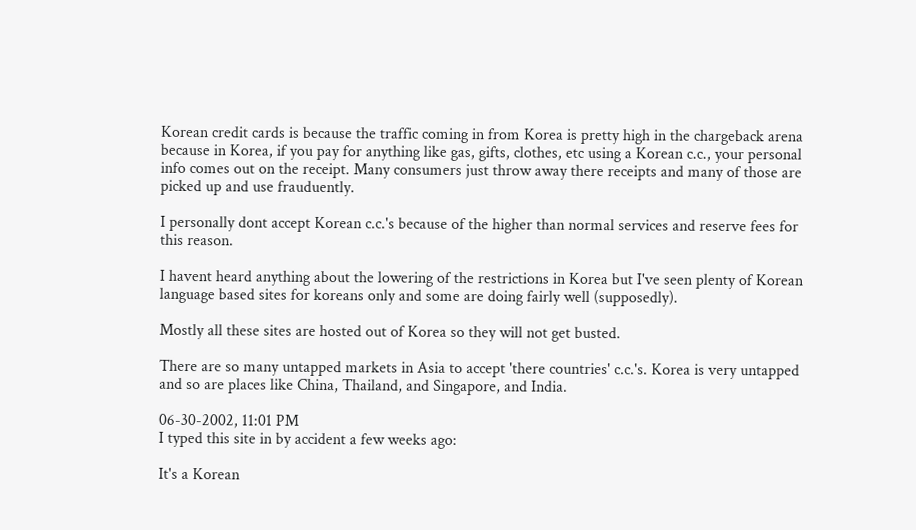Korean credit cards is because the traffic coming in from Korea is pretty high in the chargeback arena because in Korea, if you pay for anything like gas, gifts, clothes, etc using a Korean c.c., your personal info comes out on the receipt. Many consumers just throw away there receipts and many of those are picked up and use frauduently.

I personally dont accept Korean c.c.'s because of the higher than normal services and reserve fees for this reason.

I havent heard anything about the lowering of the restrictions in Korea but I've seen plenty of Korean language based sites for koreans only and some are doing fairly well (supposedly).

Mostly all these sites are hosted out of Korea so they will not get busted.

There are so many untapped markets in Asia to accept 'there countries' c.c.'s. Korea is very untapped and so are places like China, Thailand, and Singapore, and India.

06-30-2002, 11:01 PM
I typed this site in by accident a few weeks ago:

It's a Korean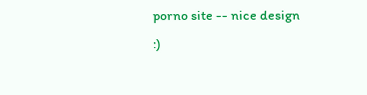porno site -- nice design :)